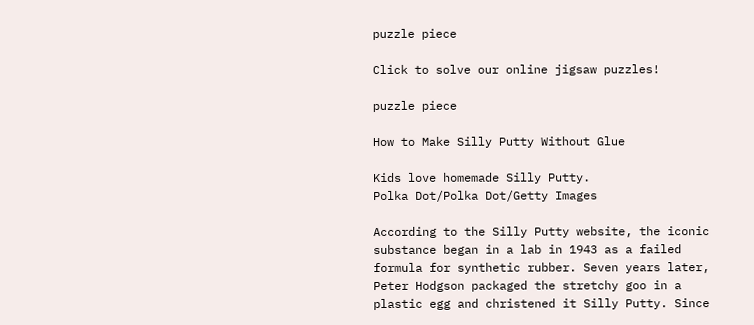puzzle piece

Click to solve our online jigsaw puzzles!

puzzle piece

How to Make Silly Putty Without Glue

Kids love homemade Silly Putty.
Polka Dot/Polka Dot/Getty Images

According to the Silly Putty website, the iconic substance began in a lab in 1943 as a failed formula for synthetic rubber. Seven years later, Peter Hodgson packaged the stretchy goo in a plastic egg and christened it Silly Putty. Since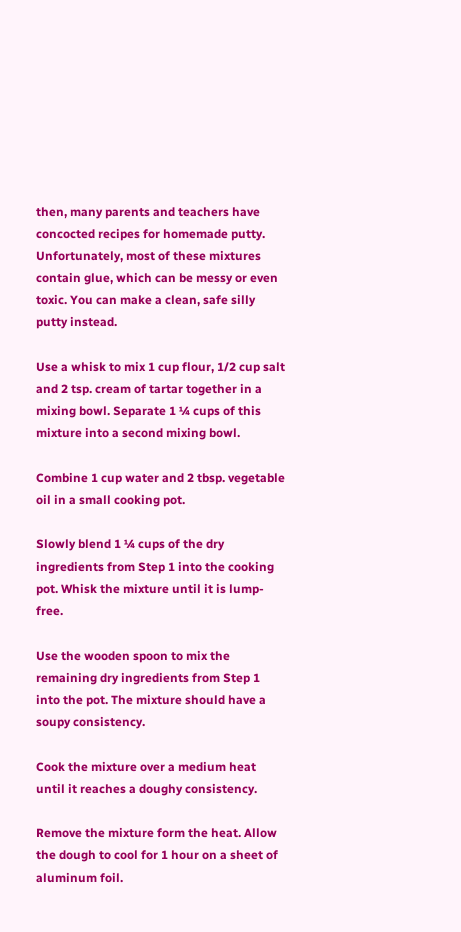then, many parents and teachers have concocted recipes for homemade putty. Unfortunately, most of these mixtures contain glue, which can be messy or even toxic. You can make a clean, safe silly putty instead.

Use a whisk to mix 1 cup flour, 1/2 cup salt and 2 tsp. cream of tartar together in a mixing bowl. Separate 1 ¼ cups of this mixture into a second mixing bowl.

Combine 1 cup water and 2 tbsp. vegetable oil in a small cooking pot.

Slowly blend 1 ¼ cups of the dry ingredients from Step 1 into the cooking pot. Whisk the mixture until it is lump-free.

Use the wooden spoon to mix the remaining dry ingredients from Step 1 into the pot. The mixture should have a soupy consistency.

Cook the mixture over a medium heat until it reaches a doughy consistency.

Remove the mixture form the heat. Allow the dough to cool for 1 hour on a sheet of aluminum foil.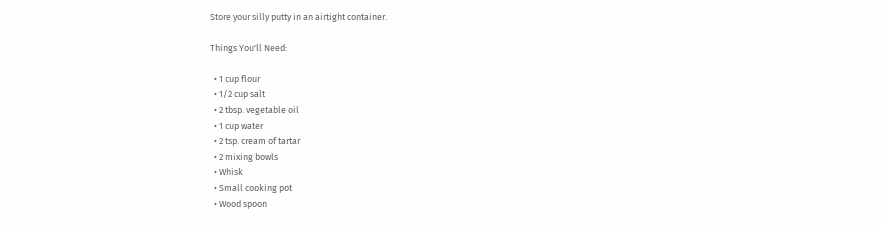Store your silly putty in an airtight container.

Things You'll Need:

  • 1 cup flour
  • 1/2 cup salt
  • 2 tbsp. vegetable oil
  • 1 cup water
  • 2 tsp. cream of tartar
  • 2 mixing bowls
  • Whisk
  • Small cooking pot
  • Wood spoon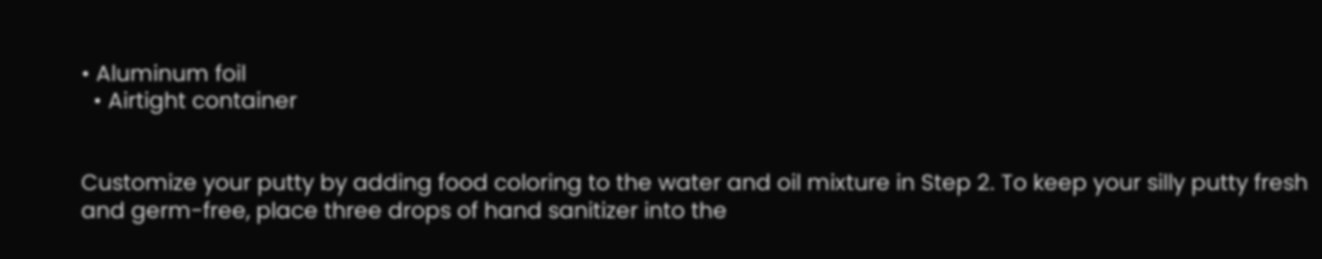• Aluminum foil
  • Airtight container


Customize your putty by adding food coloring to the water and oil mixture in Step 2. To keep your silly putty fresh and germ-free, place three drops of hand sanitizer into the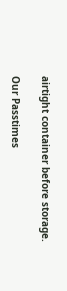airtight container before storage.

Our Passtimes